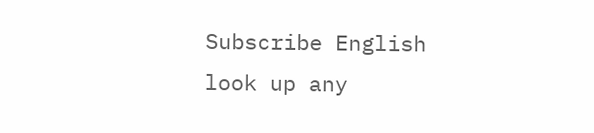Subscribe English
look up any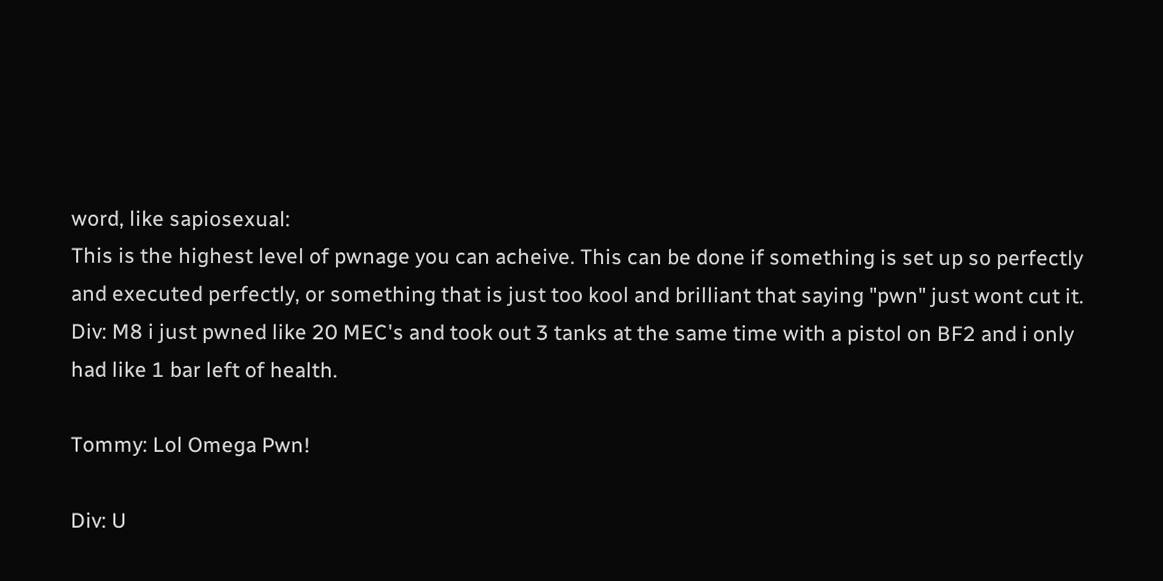word, like sapiosexual:
This is the highest level of pwnage you can acheive. This can be done if something is set up so perfectly and executed perfectly, or something that is just too kool and brilliant that saying "pwn" just wont cut it.
Div: M8 i just pwned like 20 MEC's and took out 3 tanks at the same time with a pistol on BF2 and i only had like 1 bar left of health.

Tommy: Lol Omega Pwn!

Div: U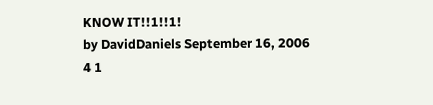KNOW IT!!1!!1!
by DavidDaniels September 16, 2006
4 1